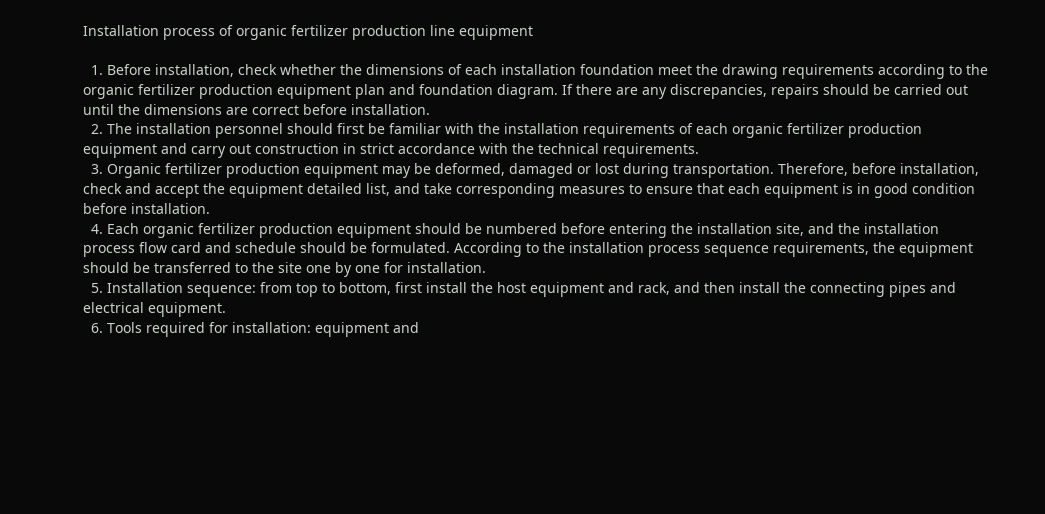Installation process of organic fertilizer production line equipment

  1. Before installation, check whether the dimensions of each installation foundation meet the drawing requirements according to the organic fertilizer production equipment plan and foundation diagram. If there are any discrepancies, repairs should be carried out until the dimensions are correct before installation.
  2. The installation personnel should first be familiar with the installation requirements of each organic fertilizer production equipment and carry out construction in strict accordance with the technical requirements.
  3. Organic fertilizer production equipment may be deformed, damaged or lost during transportation. Therefore, before installation, check and accept the equipment detailed list, and take corresponding measures to ensure that each equipment is in good condition before installation.
  4. Each organic fertilizer production equipment should be numbered before entering the installation site, and the installation process flow card and schedule should be formulated. According to the installation process sequence requirements, the equipment should be transferred to the site one by one for installation.
  5. Installation sequence: from top to bottom, first install the host equipment and rack, and then install the connecting pipes and electrical equipment.
  6. Tools required for installation: equipment and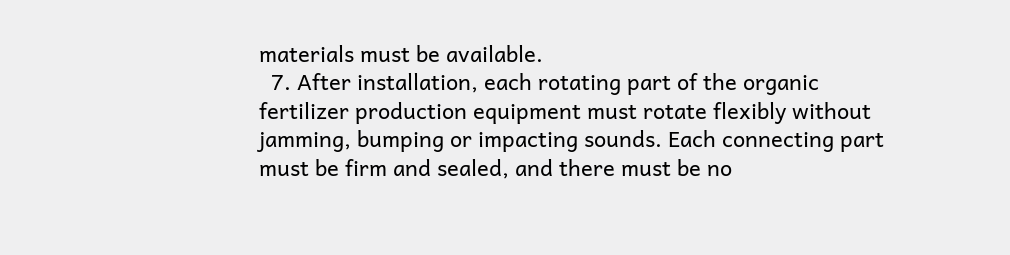materials must be available.
  7. After installation, each rotating part of the organic fertilizer production equipment must rotate flexibly without jamming, bumping or impacting sounds. Each connecting part must be firm and sealed, and there must be no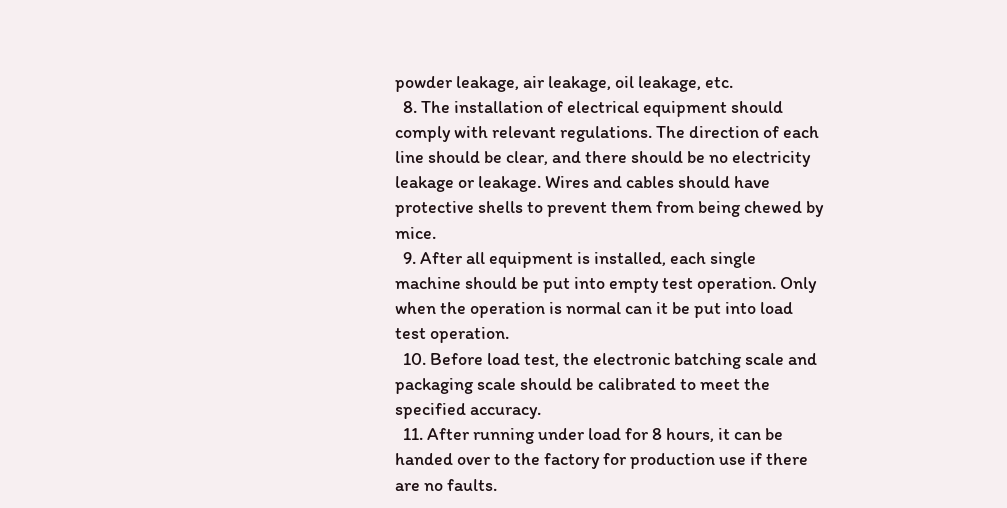powder leakage, air leakage, oil leakage, etc.
  8. The installation of electrical equipment should comply with relevant regulations. The direction of each line should be clear, and there should be no electricity leakage or leakage. Wires and cables should have protective shells to prevent them from being chewed by mice.
  9. After all equipment is installed, each single machine should be put into empty test operation. Only when the operation is normal can it be put into load test operation.
  10. Before load test, the electronic batching scale and packaging scale should be calibrated to meet the specified accuracy.
  11. After running under load for 8 hours, it can be handed over to the factory for production use if there are no faults.